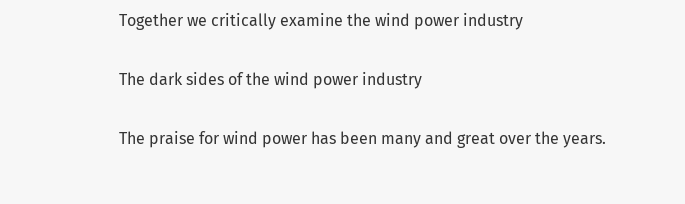Together we critically examine the wind power industry

The dark sides of the wind power industry

The praise for wind power has been many and great over the years.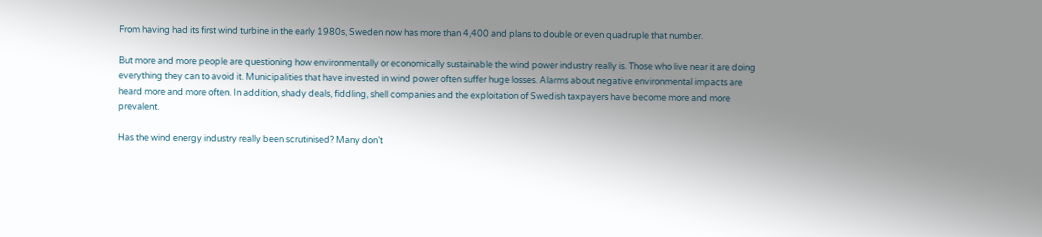From having had its first wind turbine in the early 1980s, Sweden now has more than 4,400 and plans to double or even quadruple that number.

But more and more people are questioning how environmentally or economically sustainable the wind power industry really is. Those who live near it are doing everything they can to avoid it. Municipalities that have invested in wind power often suffer huge losses. Alarms about negative environmental impacts are heard more and more often. In addition, shady deals, fiddling, shell companies and the exploitation of Swedish taxpayers have become more and more prevalent.

Has the wind energy industry really been scrutinised? Many don’t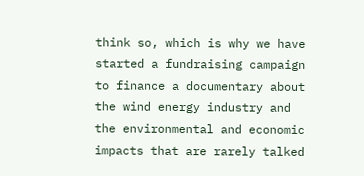think so, which is why we have started a fundraising campaign to finance a documentary about the wind energy industry and the environmental and economic impacts that are rarely talked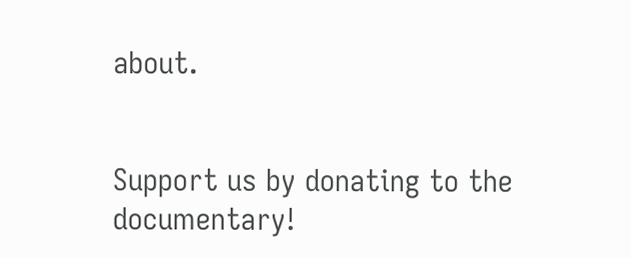about.


Support us by donating to the documentary!